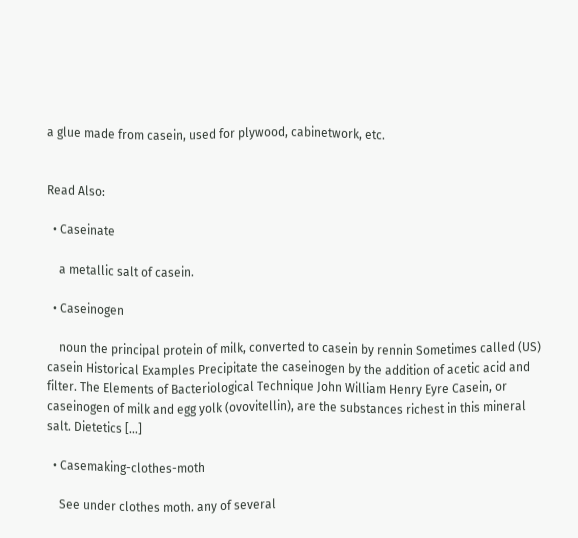a glue made from casein, used for plywood, cabinetwork, etc.


Read Also:

  • Caseinate

    a metallic salt of casein.

  • Caseinogen

    noun the principal protein of milk, converted to casein by rennin Sometimes called (US) casein Historical Examples Precipitate the caseinogen by the addition of acetic acid and filter. The Elements of Bacteriological Technique John William Henry Eyre Casein, or caseinogen of milk and egg yolk (ovovitellin), are the substances richest in this mineral salt. Dietetics […]

  • Casemaking-clothes-moth

    See under clothes moth. any of several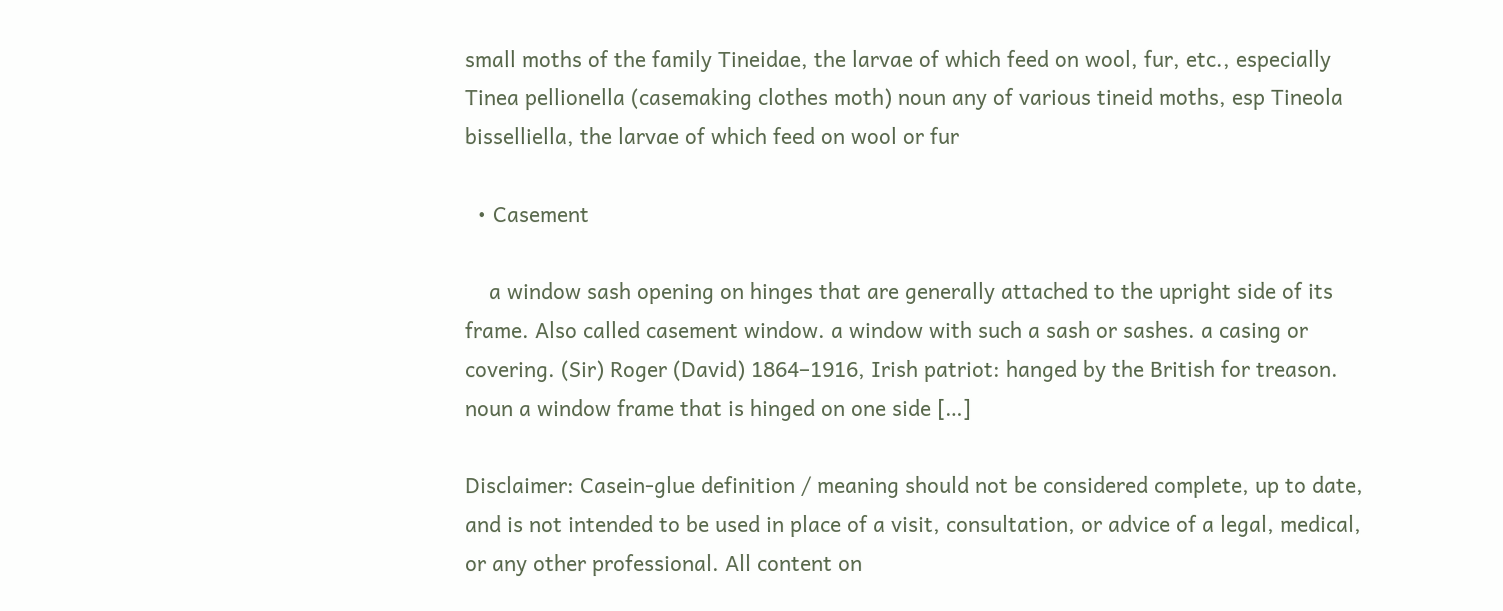small moths of the family Tineidae, the larvae of which feed on wool, fur, etc., especially Tinea pellionella (casemaking clothes moth) noun any of various tineid moths, esp Tineola bisselliella, the larvae of which feed on wool or fur

  • Casement

    a window sash opening on hinges that are generally attached to the upright side of its frame. Also called casement window. a window with such a sash or sashes. a casing or covering. (Sir) Roger (David) 1864–1916, Irish patriot: hanged by the British for treason. noun a window frame that is hinged on one side […]

Disclaimer: Casein-glue definition / meaning should not be considered complete, up to date, and is not intended to be used in place of a visit, consultation, or advice of a legal, medical, or any other professional. All content on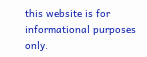this website is for informational purposes only.